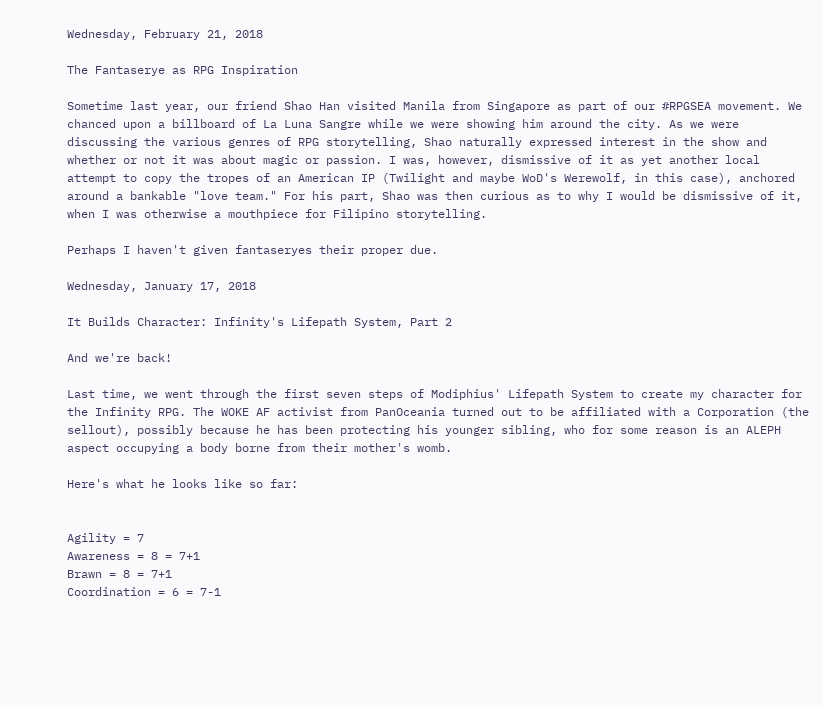Wednesday, February 21, 2018

The Fantaserye as RPG Inspiration

Sometime last year, our friend Shao Han visited Manila from Singapore as part of our #RPGSEA movement. We chanced upon a billboard of La Luna Sangre while we were showing him around the city. As we were discussing the various genres of RPG storytelling, Shao naturally expressed interest in the show and whether or not it was about magic or passion. I was, however, dismissive of it as yet another local attempt to copy the tropes of an American IP (Twilight and maybe WoD's Werewolf, in this case), anchored around a bankable "love team." For his part, Shao was then curious as to why I would be dismissive of it, when I was otherwise a mouthpiece for Filipino storytelling.

Perhaps I haven't given fantaseryes their proper due.

Wednesday, January 17, 2018

It Builds Character: Infinity's Lifepath System, Part 2

And we're back!

Last time, we went through the first seven steps of Modiphius' Lifepath System to create my character for the Infinity RPG. The WOKE AF activist from PanOceania turned out to be affiliated with a Corporation (the sellout), possibly because he has been protecting his younger sibling, who for some reason is an ALEPH aspect occupying a body borne from their mother's womb.

Here's what he looks like so far:


Agility = 7
Awareness = 8 = 7+1
Brawn = 8 = 7+1
Coordination = 6 = 7-1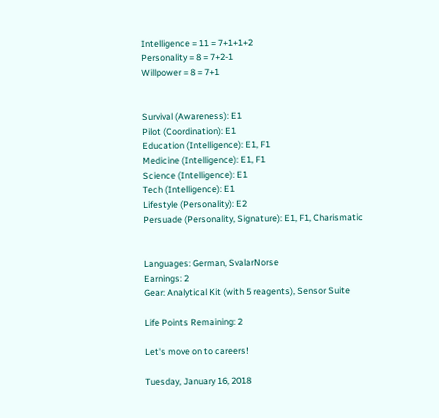Intelligence = 11 = 7+1+1+2
Personality = 8 = 7+2-1
Willpower = 8 = 7+1


Survival (Awareness): E1
Pilot (Coordination): E1
Education (Intelligence): E1, F1
Medicine (Intelligence): E1, F1
Science (Intelligence): E1
Tech (Intelligence): E1
Lifestyle (Personality): E2
Persuade (Personality, Signature): E1, F1, Charismatic


Languages: German, SvalarNorse
Earnings: 2
Gear: Analytical Kit (with 5 reagents), Sensor Suite

Life Points Remaining: 2

Let's move on to careers!

Tuesday, January 16, 2018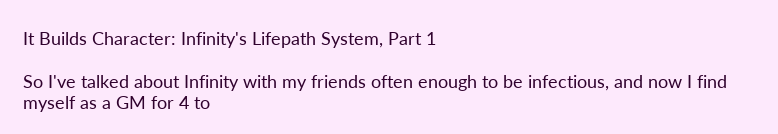It Builds Character: Infinity's Lifepath System, Part 1

So I've talked about Infinity with my friends often enough to be infectious, and now I find myself as a GM for 4 to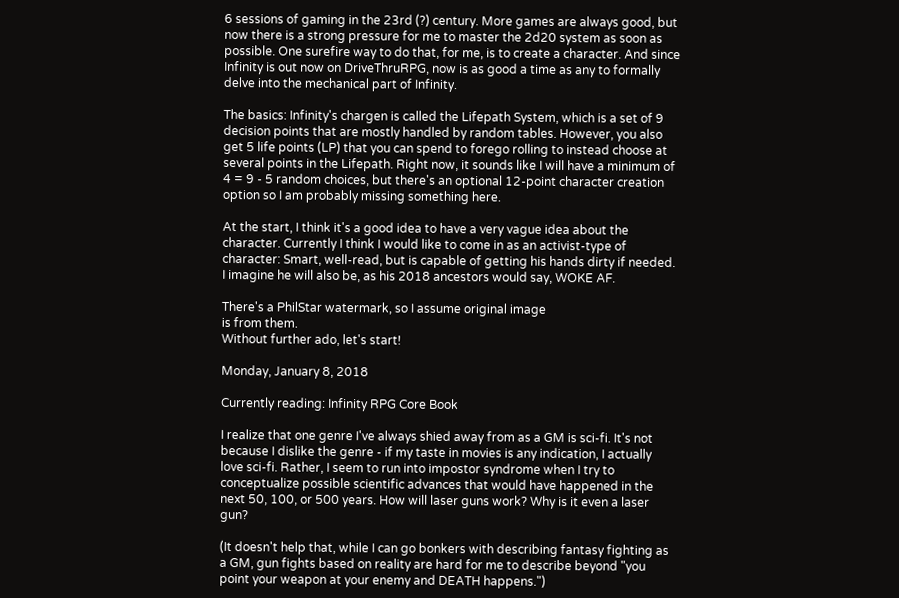6 sessions of gaming in the 23rd (?) century. More games are always good, but now there is a strong pressure for me to master the 2d20 system as soon as possible. One surefire way to do that, for me, is to create a character. And since Infinity is out now on DriveThruRPG, now is as good a time as any to formally delve into the mechanical part of Infinity.

The basics: Infinity's chargen is called the Lifepath System, which is a set of 9 decision points that are mostly handled by random tables. However, you also get 5 life points (LP) that you can spend to forego rolling to instead choose at several points in the Lifepath. Right now, it sounds like I will have a minimum of 4 = 9 - 5 random choices, but there's an optional 12-point character creation option so I am probably missing something here.

At the start, I think it's a good idea to have a very vague idea about the character. Currently I think I would like to come in as an activist-type of character: Smart, well-read, but is capable of getting his hands dirty if needed. I imagine he will also be, as his 2018 ancestors would say, WOKE AF.

There's a PhilStar watermark, so I assume original image
is from them.
Without further ado, let's start!

Monday, January 8, 2018

Currently reading: Infinity RPG Core Book

I realize that one genre I've always shied away from as a GM is sci-fi. It's not because I dislike the genre - if my taste in movies is any indication, I actually love sci-fi. Rather, I seem to run into impostor syndrome when I try to conceptualize possible scientific advances that would have happened in the next 50, 100, or 500 years. How will laser guns work? Why is it even a laser gun?

(It doesn't help that, while I can go bonkers with describing fantasy fighting as a GM, gun fights based on reality are hard for me to describe beyond "you point your weapon at your enemy and DEATH happens.")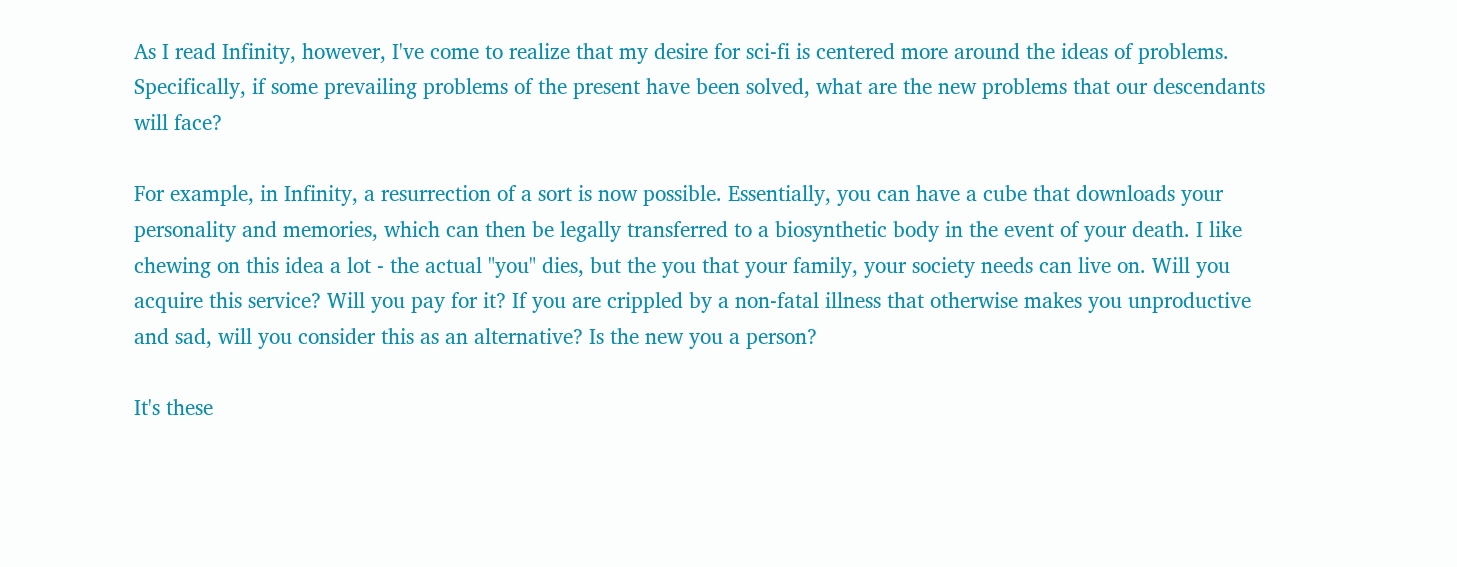As I read Infinity, however, I've come to realize that my desire for sci-fi is centered more around the ideas of problems. Specifically, if some prevailing problems of the present have been solved, what are the new problems that our descendants will face?

For example, in Infinity, a resurrection of a sort is now possible. Essentially, you can have a cube that downloads your personality and memories, which can then be legally transferred to a biosynthetic body in the event of your death. I like chewing on this idea a lot - the actual "you" dies, but the you that your family, your society needs can live on. Will you acquire this service? Will you pay for it? If you are crippled by a non-fatal illness that otherwise makes you unproductive and sad, will you consider this as an alternative? Is the new you a person?

It's these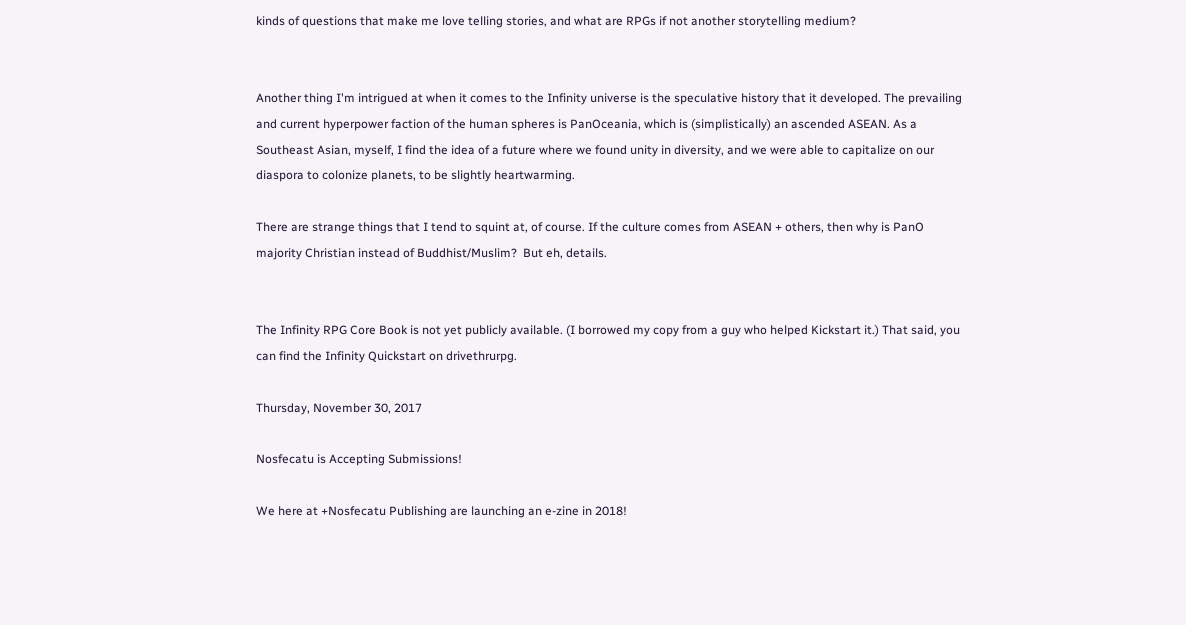kinds of questions that make me love telling stories, and what are RPGs if not another storytelling medium?


Another thing I'm intrigued at when it comes to the Infinity universe is the speculative history that it developed. The prevailing and current hyperpower faction of the human spheres is PanOceania, which is (simplistically) an ascended ASEAN. As a Southeast Asian, myself, I find the idea of a future where we found unity in diversity, and we were able to capitalize on our diaspora to colonize planets, to be slightly heartwarming.

There are strange things that I tend to squint at, of course. If the culture comes from ASEAN + others, then why is PanO majority Christian instead of Buddhist/Muslim?  But eh, details.


The Infinity RPG Core Book is not yet publicly available. (I borrowed my copy from a guy who helped Kickstart it.) That said, you can find the Infinity Quickstart on drivethrurpg.

Thursday, November 30, 2017

Nosfecatu is Accepting Submissions!

We here at +Nosfecatu Publishing are launching an e-zine in 2018!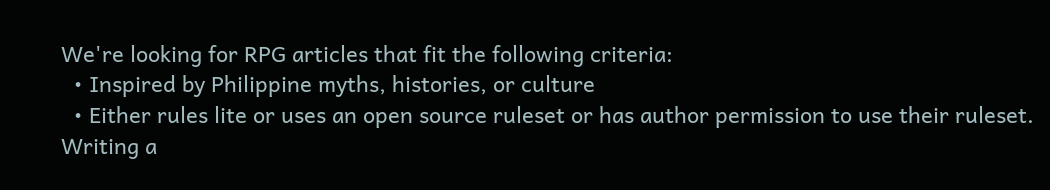We're looking for RPG articles that fit the following criteria:
  • Inspired by Philippine myths, histories, or culture
  • Either rules lite or uses an open source ruleset or has author permission to use their ruleset. Writing a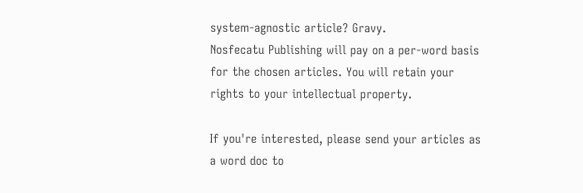system-agnostic article? Gravy.
Nosfecatu Publishing will pay on a per-word basis for the chosen articles. You will retain your rights to your intellectual property.

If you're interested, please send your articles as a word doc to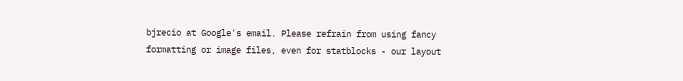bjrecio at Google's email. Please refrain from using fancy formatting or image files, even for statblocks - our layout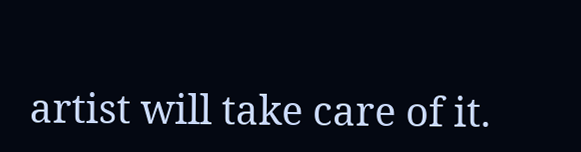artist will take care of it.